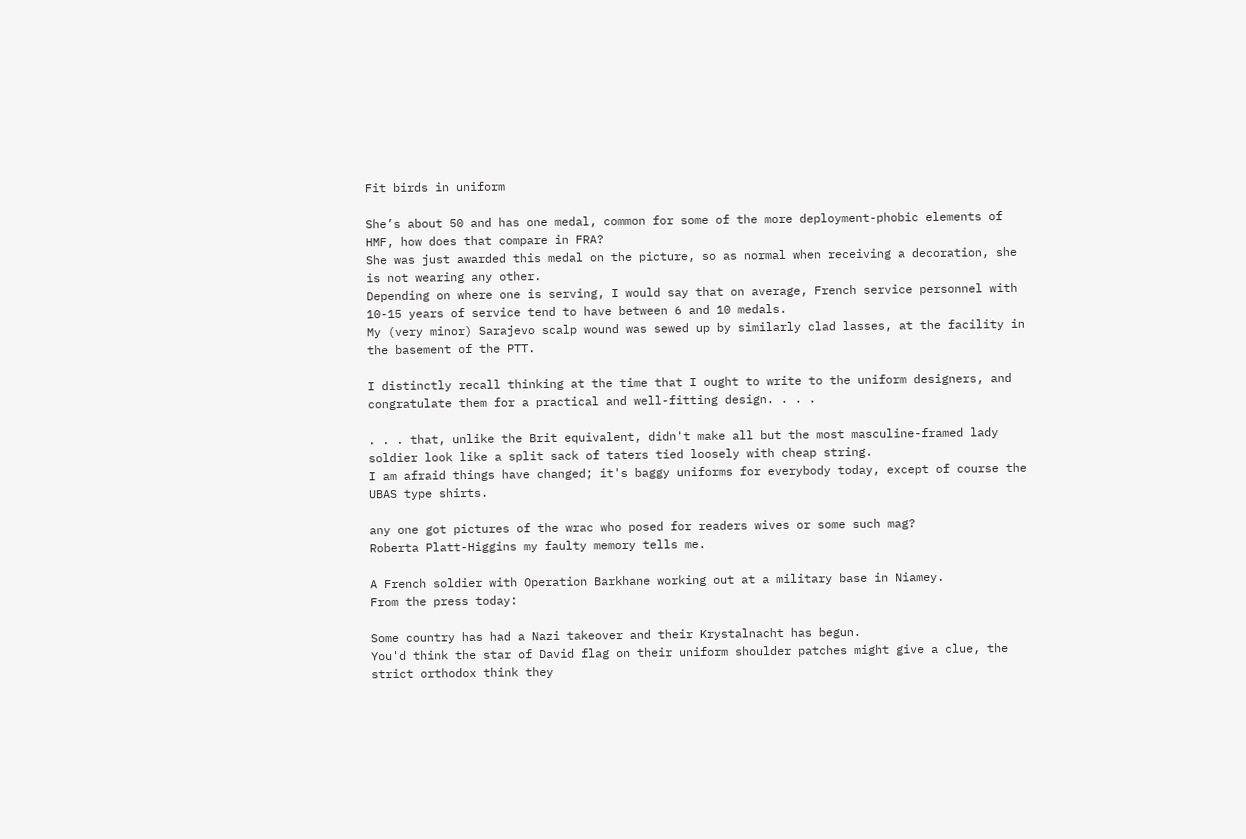Fit birds in uniform

She’s about 50 and has one medal, common for some of the more deployment-phobic elements of HMF, how does that compare in FRA?
She was just awarded this medal on the picture, so as normal when receiving a decoration, she is not wearing any other.
Depending on where one is serving, I would say that on average, French service personnel with 10-15 years of service tend to have between 6 and 10 medals.
My (very minor) Sarajevo scalp wound was sewed up by similarly clad lasses, at the facility in the basement of the PTT.

I distinctly recall thinking at the time that I ought to write to the uniform designers, and congratulate them for a practical and well-fitting design. . . .

. . . that, unlike the Brit equivalent, didn't make all but the most masculine-framed lady soldier look like a split sack of taters tied loosely with cheap string.
I am afraid things have changed; it's baggy uniforms for everybody today, except of course the UBAS type shirts.

any one got pictures of the wrac who posed for readers wives or some such mag?
Roberta Platt-Higgins my faulty memory tells me.

A French soldier with Operation Barkhane working out at a military base in Niamey.
From the press today:

Some country has had a Nazi takeover and their Krystalnacht has begun.
You'd think the star of David flag on their uniform shoulder patches might give a clue, the strict orthodox think they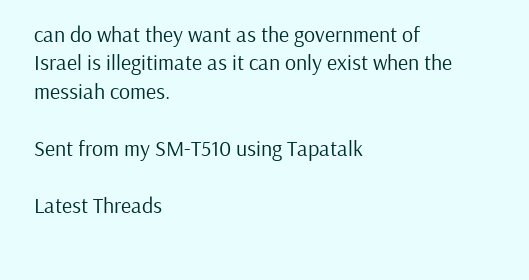can do what they want as the government of Israel is illegitimate as it can only exist when the messiah comes.

Sent from my SM-T510 using Tapatalk

Latest Threads